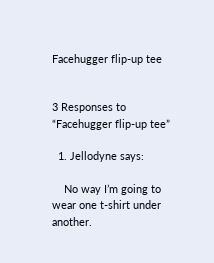Facehugger flip-up tee


3 Responses to “Facehugger flip-up tee”

  1. Jellodyne says:

    No way I’m going to wear one t-shirt under another.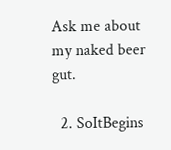Ask me about my naked beer gut.

  2. SoItBegins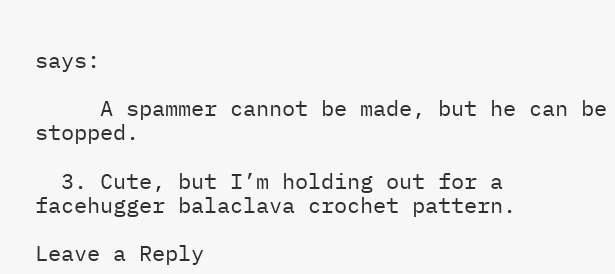says:

     A spammer cannot be made, but he can be stopped.

  3. Cute, but I’m holding out for a facehugger balaclava crochet pattern.

Leave a Reply